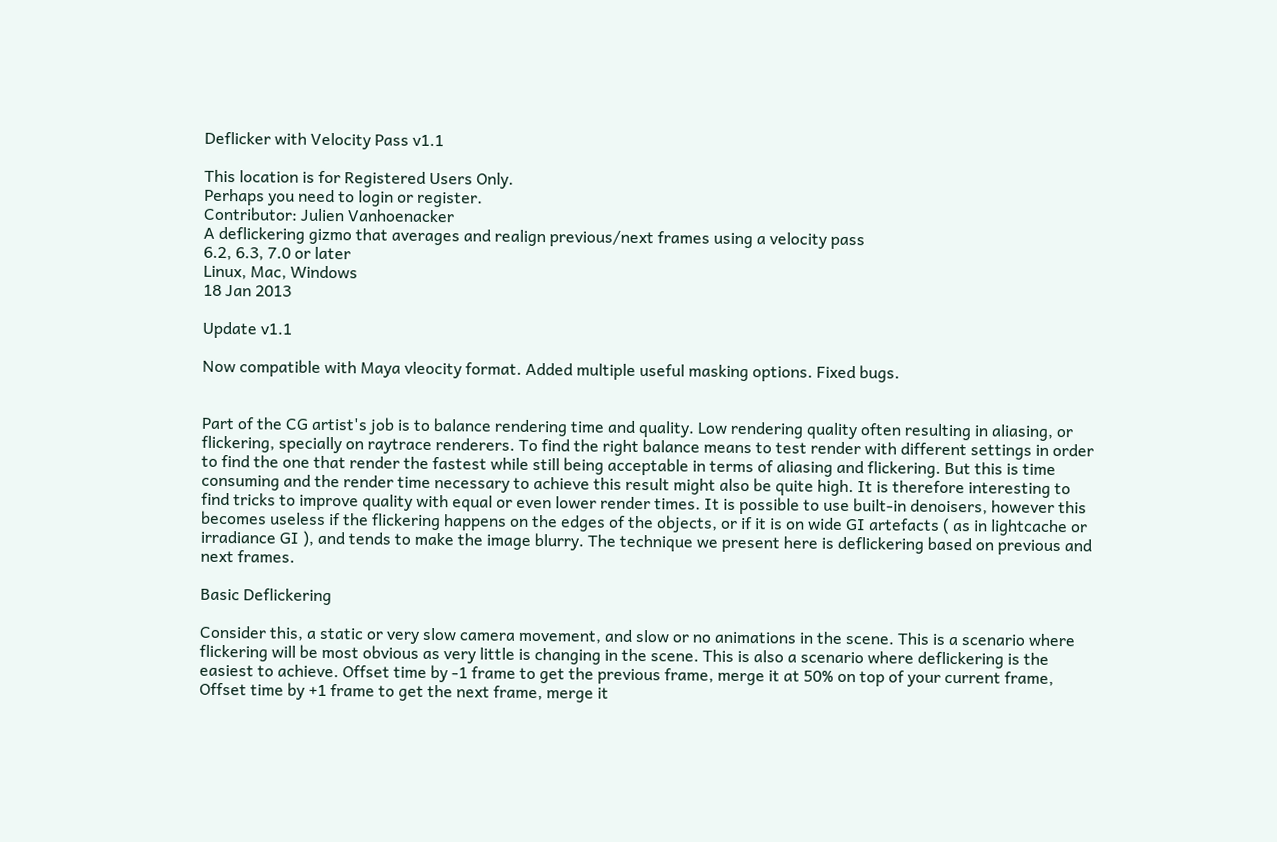Deflicker with Velocity Pass v1.1

This location is for Registered Users Only.
Perhaps you need to login or register.
Contributor: Julien Vanhoenacker
A deflickering gizmo that averages and realign previous/next frames using a velocity pass
6.2, 6.3, 7.0 or later
Linux, Mac, Windows
18 Jan 2013

Update v1.1

Now compatible with Maya vleocity format. Added multiple useful masking options. Fixed bugs.


Part of the CG artist's job is to balance rendering time and quality. Low rendering quality often resulting in aliasing, or flickering, specially on raytrace renderers. To find the right balance means to test render with different settings in order to find the one that render the fastest while still being acceptable in terms of aliasing and flickering. But this is time consuming and the render time necessary to achieve this result might also be quite high. It is therefore interesting to find tricks to improve quality with equal or even lower render times. It is possible to use built-in denoisers, however this becomes useless if the flickering happens on the edges of the objects, or if it is on wide GI artefacts ( as in lightcache or irradiance GI ), and tends to make the image blurry. The technique we present here is deflickering based on previous and next frames.

Basic Deflickering

Consider this, a static or very slow camera movement, and slow or no animations in the scene. This is a scenario where flickering will be most obvious as very little is changing in the scene. This is also a scenario where deflickering is the easiest to achieve. Offset time by -1 frame to get the previous frame, merge it at 50% on top of your current frame, Offset time by +1 frame to get the next frame, merge it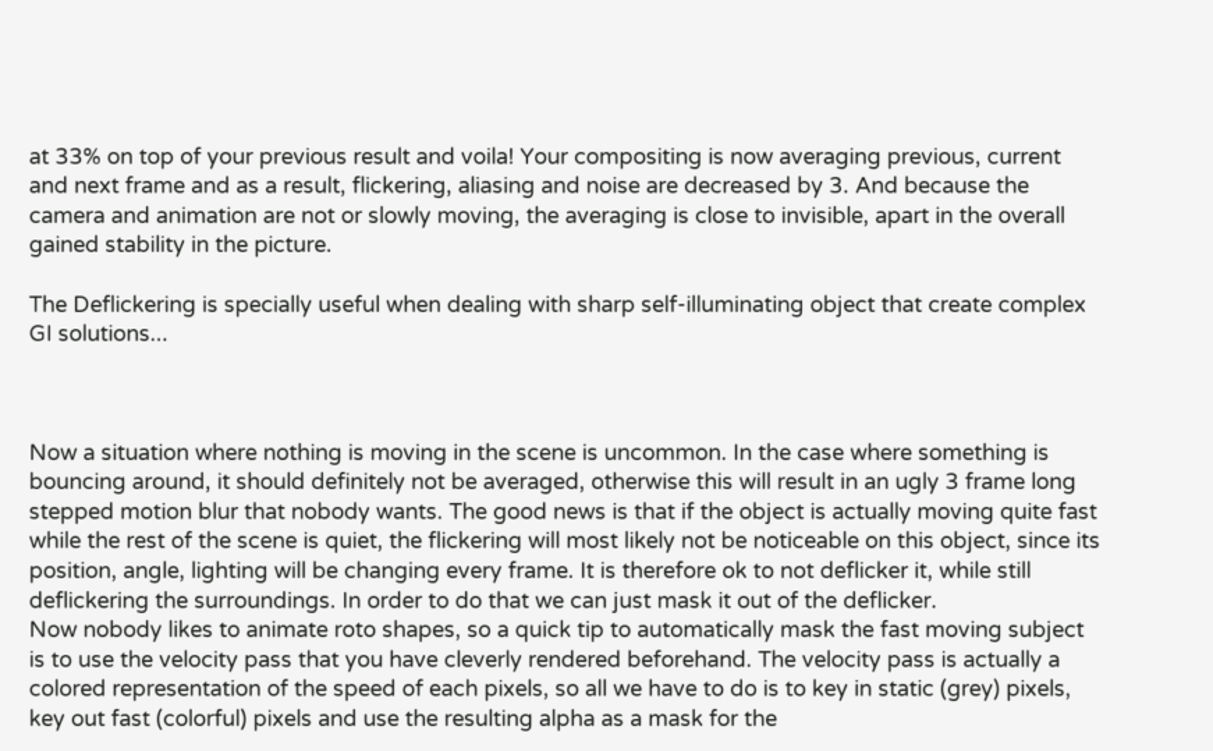at 33% on top of your previous result and voila! Your compositing is now averaging previous, current and next frame and as a result, flickering, aliasing and noise are decreased by 3. And because the camera and animation are not or slowly moving, the averaging is close to invisible, apart in the overall gained stability in the picture.

The Deflickering is specially useful when dealing with sharp self-illuminating object that create complex GI solutions...



Now a situation where nothing is moving in the scene is uncommon. In the case where something is bouncing around, it should definitely not be averaged, otherwise this will result in an ugly 3 frame long stepped motion blur that nobody wants. The good news is that if the object is actually moving quite fast while the rest of the scene is quiet, the flickering will most likely not be noticeable on this object, since its position, angle, lighting will be changing every frame. It is therefore ok to not deflicker it, while still deflickering the surroundings. In order to do that we can just mask it out of the deflicker.
Now nobody likes to animate roto shapes, so a quick tip to automatically mask the fast moving subject is to use the velocity pass that you have cleverly rendered beforehand. The velocity pass is actually a colored representation of the speed of each pixels, so all we have to do is to key in static (grey) pixels, key out fast (colorful) pixels and use the resulting alpha as a mask for the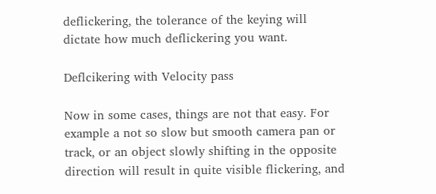deflickering, the tolerance of the keying will dictate how much deflickering you want.

Deflcikering with Velocity pass

Now in some cases, things are not that easy. For example a not so slow but smooth camera pan or track, or an object slowly shifting in the opposite direction will result in quite visible flickering, and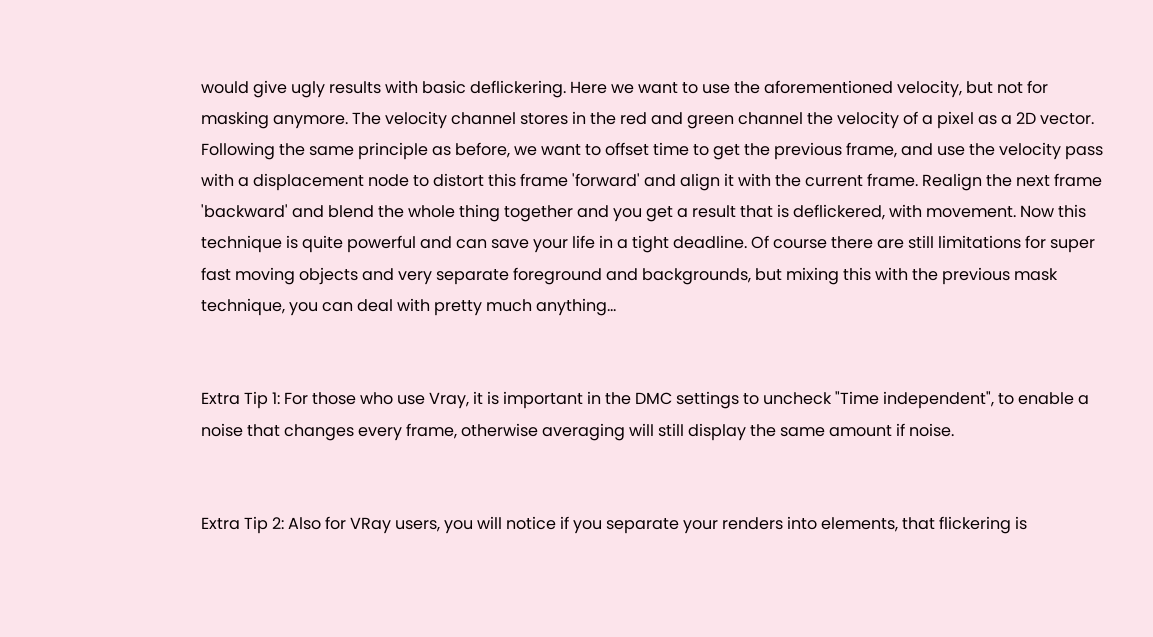would give ugly results with basic deflickering. Here we want to use the aforementioned velocity, but not for masking anymore. The velocity channel stores in the red and green channel the velocity of a pixel as a 2D vector. Following the same principle as before, we want to offset time to get the previous frame, and use the velocity pass with a displacement node to distort this frame 'forward' and align it with the current frame. Realign the next frame 'backward' and blend the whole thing together and you get a result that is deflickered, with movement. Now this technique is quite powerful and can save your life in a tight deadline. Of course there are still limitations for super fast moving objects and very separate foreground and backgrounds, but mixing this with the previous mask technique, you can deal with pretty much anything...


Extra Tip 1: For those who use Vray, it is important in the DMC settings to uncheck "Time independent", to enable a noise that changes every frame, otherwise averaging will still display the same amount if noise.


Extra Tip 2: Also for VRay users, you will notice if you separate your renders into elements, that flickering is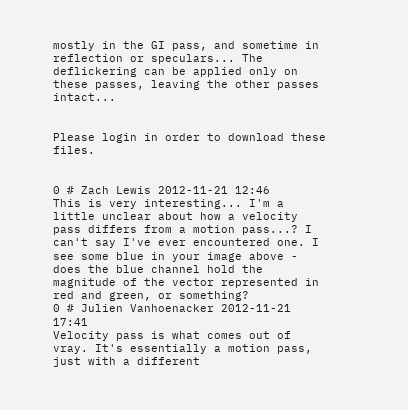mostly in the GI pass, and sometime in reflection or speculars... The deflickering can be applied only on these passes, leaving the other passes intact...


Please login in order to download these files.


0 # Zach Lewis 2012-11-21 12:46
This is very interesting... I'm a little unclear about how a velocity pass differs from a motion pass...? I can't say I've ever encountered one. I see some blue in your image above - does the blue channel hold the magnitude of the vector represented in red and green, or something?
0 # Julien Vanhoenacker 2012-11-21 17:41
Velocity pass is what comes out of vray. It's essentially a motion pass, just with a different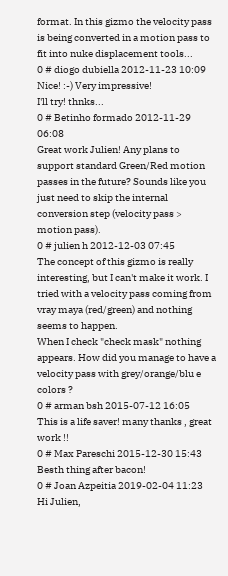format. In this gizmo the velocity pass is being converted in a motion pass to fit into nuke displacement tools...
0 # diogo dubiella 2012-11-23 10:09
Nice! :-) Very impressive!
I'll try! thnks...
0 # Betinho formado 2012-11-29 06:08
Great work Julien! Any plans to support standard Green/Red motion passes in the future? Sounds like you just need to skip the internal conversion step (velocity pass > motion pass).
0 # julien h 2012-12-03 07:45
The concept of this gizmo is really interesting, but I can't make it work. I tried with a velocity pass coming from vray maya (red/green) and nothing seems to happen.
When I check "check mask" nothing appears. How did you manage to have a velocity pass with grey/orange/blu e colors ?
0 # arman bsh 2015-07-12 16:05
This is a life saver! many thanks , great work !!
0 # Max Pareschi 2015-12-30 15:43
Besth thing after bacon!
0 # Joan Azpeitia 2019-02-04 11:23
Hi Julien,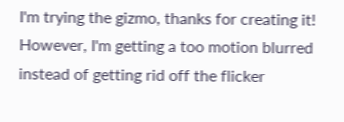I'm trying the gizmo, thanks for creating it!
However, I'm getting a too motion blurred instead of getting rid off the flicker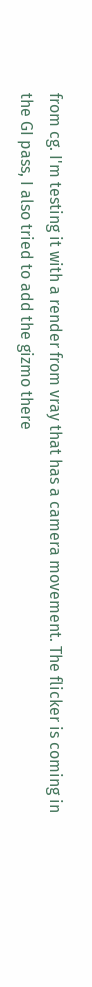from cg. I'm testing it with a render from vray that has a camera movement. The flicker is coming in the GI pass, I also tried to add the gizmo there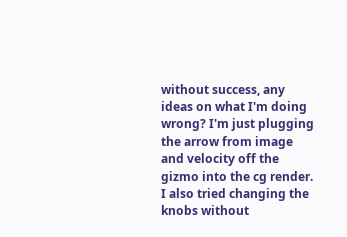without success, any ideas on what I'm doing wrong? I'm just plugging the arrow from image and velocity off the gizmo into the cg render. I also tried changing the knobs without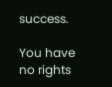success.

You have no rights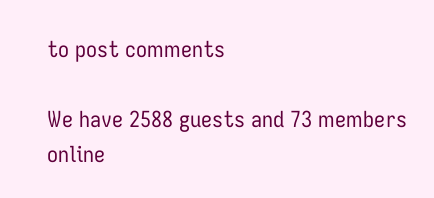to post comments

We have 2588 guests and 73 members online